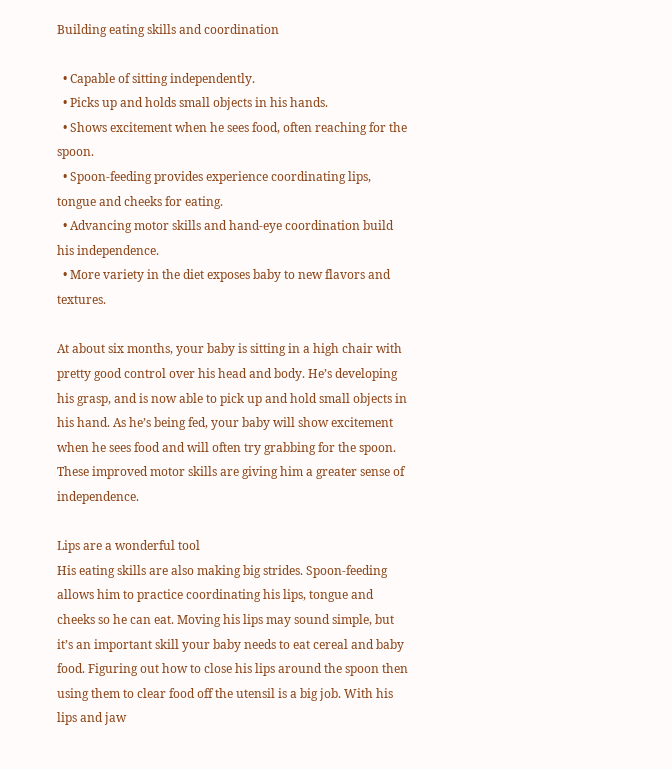Building eating skills and coordination

  • Capable of sitting independently.
  • Picks up and holds small objects in his hands.
  • Shows excitement when he sees food, often reaching for the spoon.
  • Spoon-feeding provides experience coordinating lips, tongue and cheeks for eating.
  • Advancing motor skills and hand-eye coordination build his independence.
  • More variety in the diet exposes baby to new flavors and textures.

At about six months, your baby is sitting in a high chair with pretty good control over his head and body. He’s developing his grasp, and is now able to pick up and hold small objects in his hand. As he’s being fed, your baby will show excitement when he sees food and will often try grabbing for the spoon. These improved motor skills are giving him a greater sense of independence.

Lips are a wonderful tool
His eating skills are also making big strides. Spoon-feeding allows him to practice coordinating his lips, tongue and cheeks so he can eat. Moving his lips may sound simple, but it’s an important skill your baby needs to eat cereal and baby food. Figuring out how to close his lips around the spoon then using them to clear food off the utensil is a big job. With his lips and jaw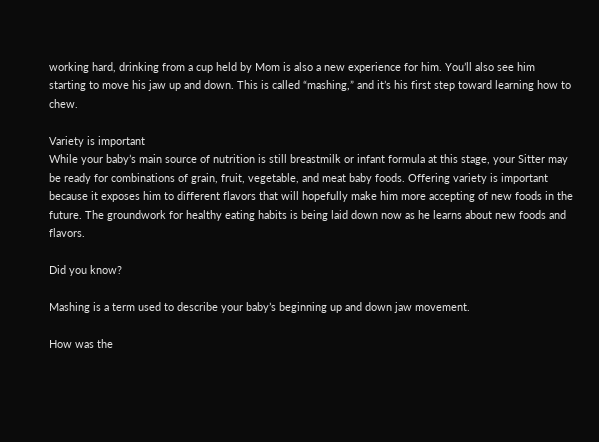working hard, drinking from a cup held by Mom is also a new experience for him. You’ll also see him starting to move his jaw up and down. This is called “mashing,” and it’s his first step toward learning how to chew.

Variety is important
While your baby’s main source of nutrition is still breastmilk or infant formula at this stage, your Sitter may be ready for combinations of grain, fruit, vegetable, and meat baby foods. Offering variety is important because it exposes him to different flavors that will hopefully make him more accepting of new foods in the future. The groundwork for healthy eating habits is being laid down now as he learns about new foods and flavors.

Did you know?

Mashing is a term used to describe your baby’s beginning up and down jaw movement.

How was the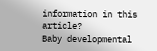information in this article?
Baby developmental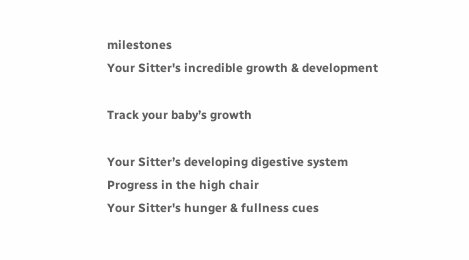milestones
Your Sitter's incredible growth & development

Track your baby’s growth

Your Sitter’s developing digestive system
Progress in the high chair
Your Sitter's hunger & fullness cues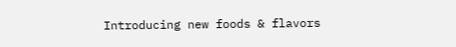Introducing new foods & flavors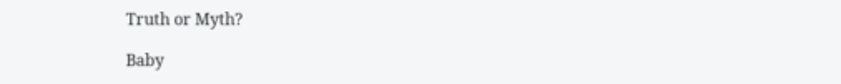Truth or Myth?

Baby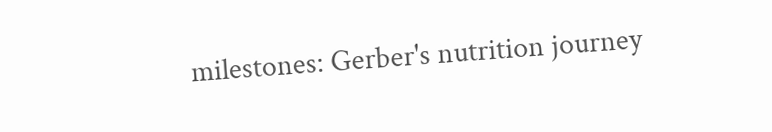milestones: Gerber's nutrition journey